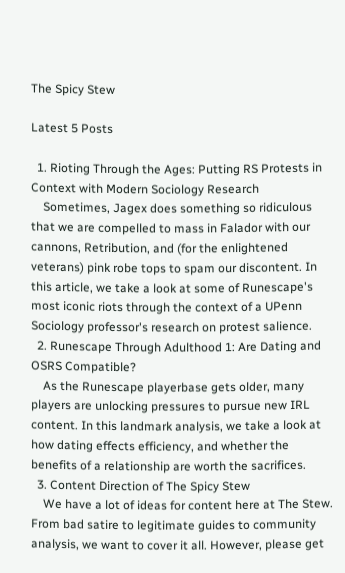The Spicy Stew

Latest 5 Posts

  1. Rioting Through the Ages: Putting RS Protests in Context with Modern Sociology Research
    Sometimes, Jagex does something so ridiculous that we are compelled to mass in Falador with our cannons, Retribution, and (for the enlightened veterans) pink robe tops to spam our discontent. In this article, we take a look at some of Runescape's most iconic riots through the context of a UPenn Sociology professor's research on protest salience.
  2. Runescape Through Adulthood 1: Are Dating and OSRS Compatible?
    As the Runescape playerbase gets older, many players are unlocking pressures to pursue new IRL content. In this landmark analysis, we take a look at how dating effects efficiency, and whether the benefits of a relationship are worth the sacrifices.
  3. Content Direction of The Spicy Stew
    We have a lot of ideas for content here at The Stew. From bad satire to legitimate guides to community analysis, we want to cover it all. However, please get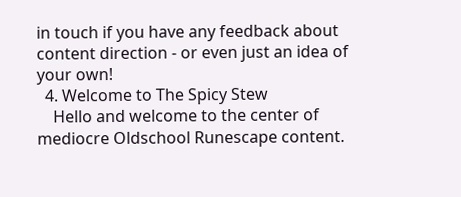in touch if you have any feedback about content direction - or even just an idea of your own!
  4. Welcome to The Spicy Stew
    Hello and welcome to the center of mediocre Oldschool Runescape content.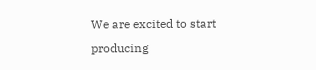We are excited to start producing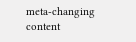meta-changing content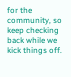for the community, so keep checking back while we kick things off.